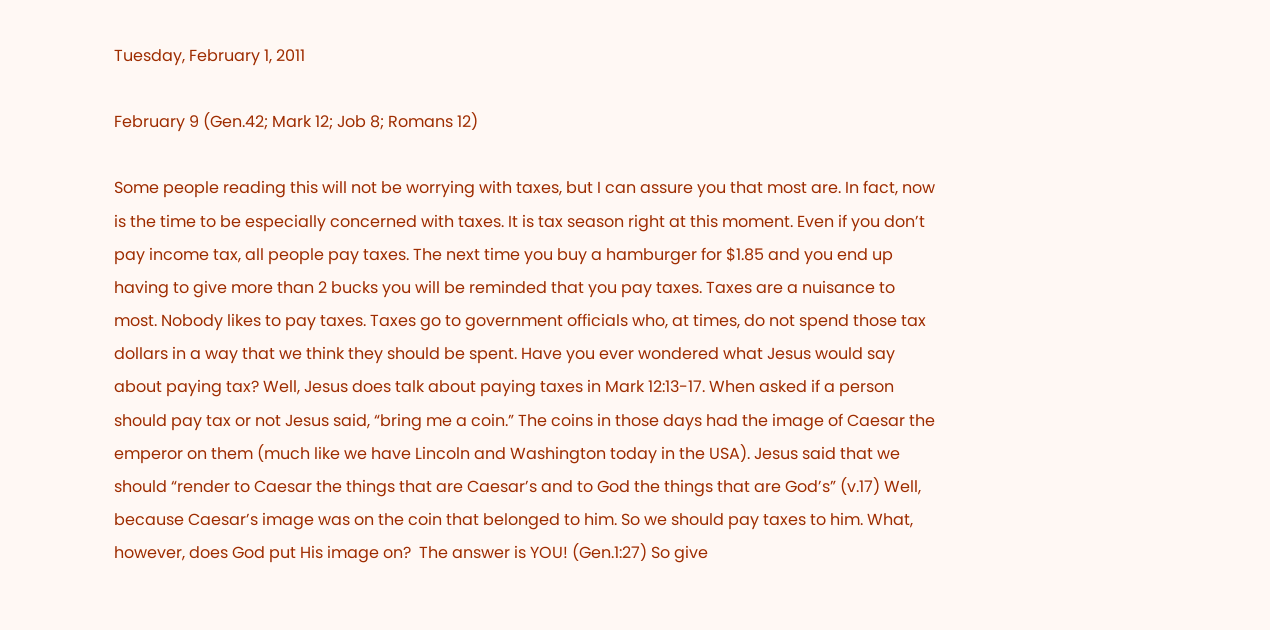Tuesday, February 1, 2011

February 9 (Gen.42; Mark 12; Job 8; Romans 12)

Some people reading this will not be worrying with taxes, but I can assure you that most are. In fact, now is the time to be especially concerned with taxes. It is tax season right at this moment. Even if you don’t pay income tax, all people pay taxes. The next time you buy a hamburger for $1.85 and you end up having to give more than 2 bucks you will be reminded that you pay taxes. Taxes are a nuisance to most. Nobody likes to pay taxes. Taxes go to government officials who, at times, do not spend those tax dollars in a way that we think they should be spent. Have you ever wondered what Jesus would say about paying tax? Well, Jesus does talk about paying taxes in Mark 12:13-17. When asked if a person should pay tax or not Jesus said, “bring me a coin.” The coins in those days had the image of Caesar the emperor on them (much like we have Lincoln and Washington today in the USA). Jesus said that we should “render to Caesar the things that are Caesar’s and to God the things that are God’s” (v.17) Well, because Caesar’s image was on the coin that belonged to him. So we should pay taxes to him. What, however, does God put His image on?  The answer is YOU! (Gen.1:27) So give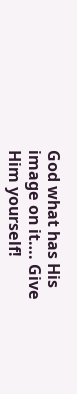God what has His image on it…. Give Him yourself!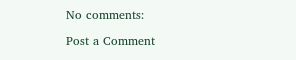No comments:

Post a Comment